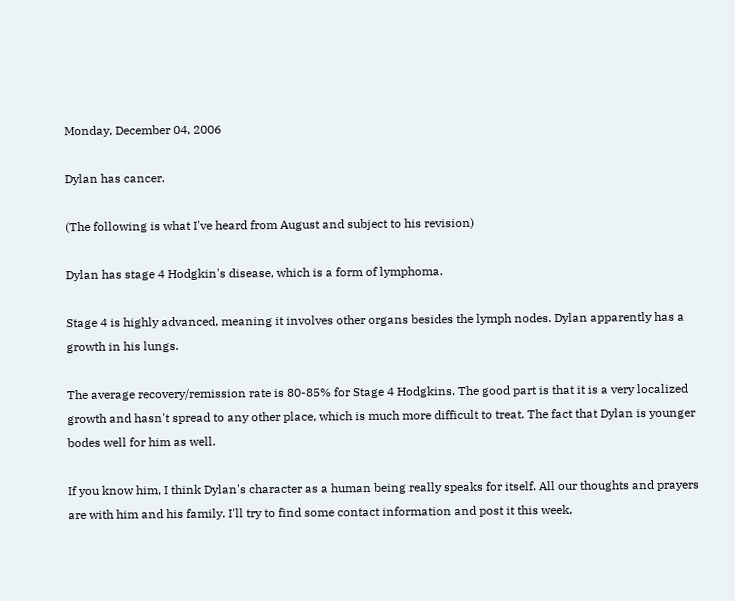Monday, December 04, 2006

Dylan has cancer.

(The following is what I've heard from August and subject to his revision)

Dylan has stage 4 Hodgkin's disease, which is a form of lymphoma.

Stage 4 is highly advanced, meaning it involves other organs besides the lymph nodes. Dylan apparently has a growth in his lungs.

The average recovery/remission rate is 80-85% for Stage 4 Hodgkins. The good part is that it is a very localized growth and hasn't spread to any other place, which is much more difficult to treat. The fact that Dylan is younger bodes well for him as well.

If you know him, I think Dylan's character as a human being really speaks for itself. All our thoughts and prayers are with him and his family. I'll try to find some contact information and post it this week,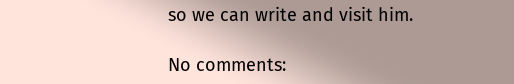so we can write and visit him.

No comments: